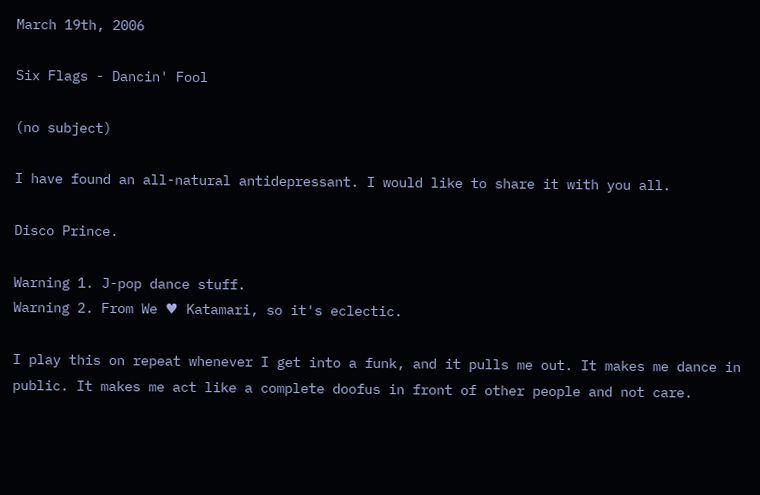March 19th, 2006

Six Flags - Dancin' Fool

(no subject)

I have found an all-natural antidepressant. I would like to share it with you all.

Disco Prince.

Warning 1. J-pop dance stuff.
Warning 2. From We ♥ Katamari, so it's eclectic.

I play this on repeat whenever I get into a funk, and it pulls me out. It makes me dance in public. It makes me act like a complete doofus in front of other people and not care.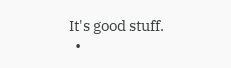It's good stuff.
  •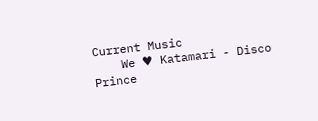Current Music
    We ♥ Katamari - Disco Prince